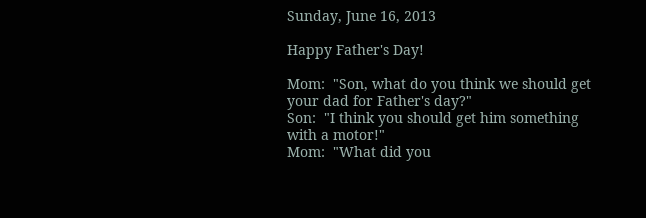Sunday, June 16, 2013

Happy Father's Day!

Mom:  "Son, what do you think we should get your dad for Father's day?"
Son:  "I think you should get him something with a motor!"
Mom:  "What did you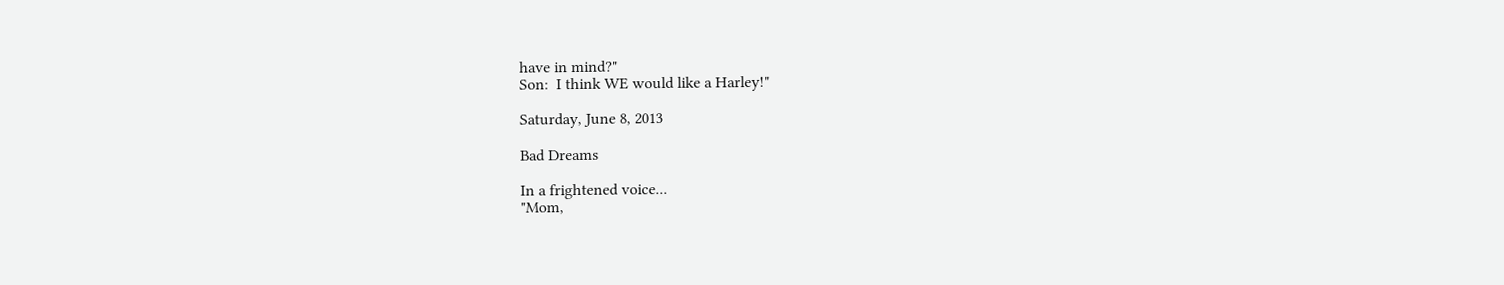have in mind?"
Son:  I think WE would like a Harley!"

Saturday, June 8, 2013

Bad Dreams

In a frightened voice...
"Mom,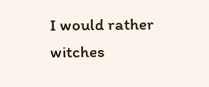I would rather witches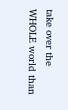take over the WHOLE world than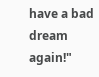have a bad dream again!"